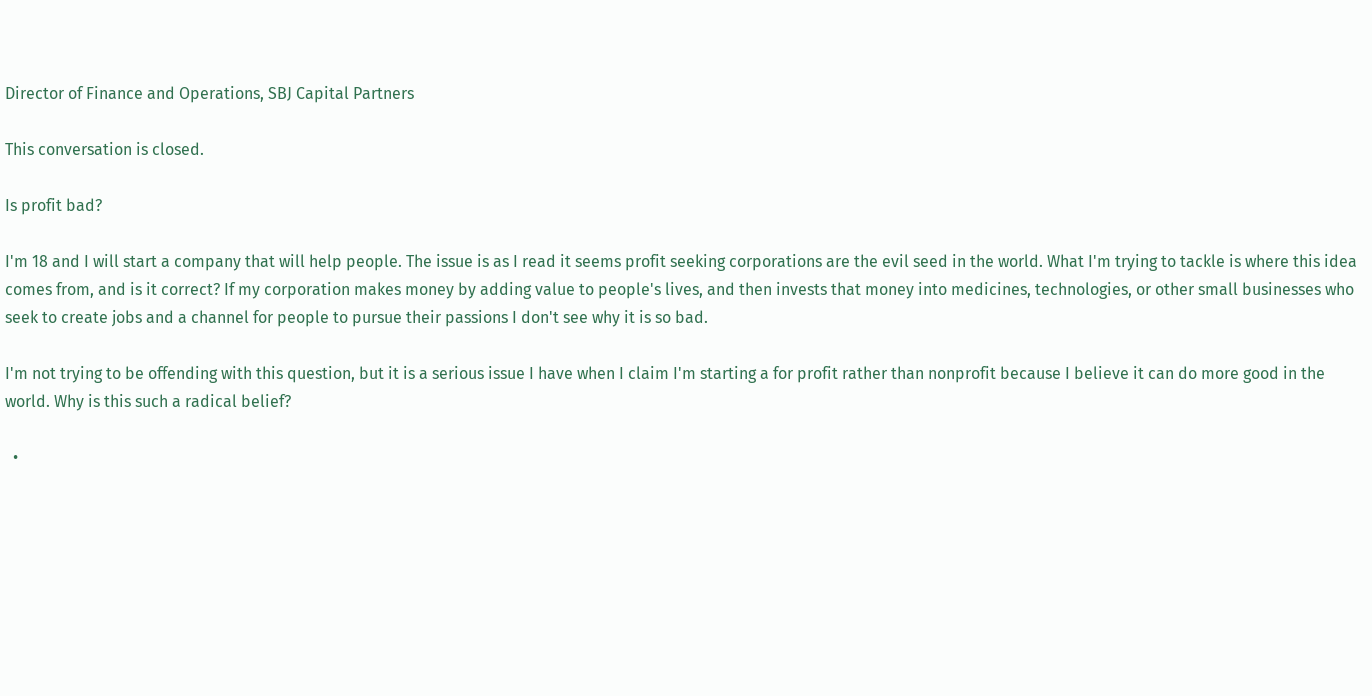Director of Finance and Operations, SBJ Capital Partners

This conversation is closed.

Is profit bad?

I'm 18 and I will start a company that will help people. The issue is as I read it seems profit seeking corporations are the evil seed in the world. What I'm trying to tackle is where this idea comes from, and is it correct? If my corporation makes money by adding value to people's lives, and then invests that money into medicines, technologies, or other small businesses who seek to create jobs and a channel for people to pursue their passions I don't see why it is so bad.

I'm not trying to be offending with this question, but it is a serious issue I have when I claim I'm starting a for profit rather than nonprofit because I believe it can do more good in the world. Why is this such a radical belief?

  •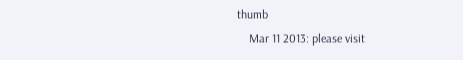thumb
    Mar 11 2013: please visit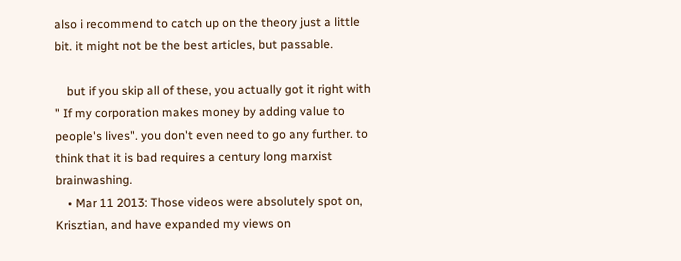also i recommend to catch up on the theory just a little bit. it might not be the best articles, but passable.

    but if you skip all of these, you actually got it right with " If my corporation makes money by adding value to people's lives". you don't even need to go any further. to think that it is bad requires a century long marxist brainwashing.
    • Mar 11 2013: Those videos were absolutely spot on, Krisztian, and have expanded my views on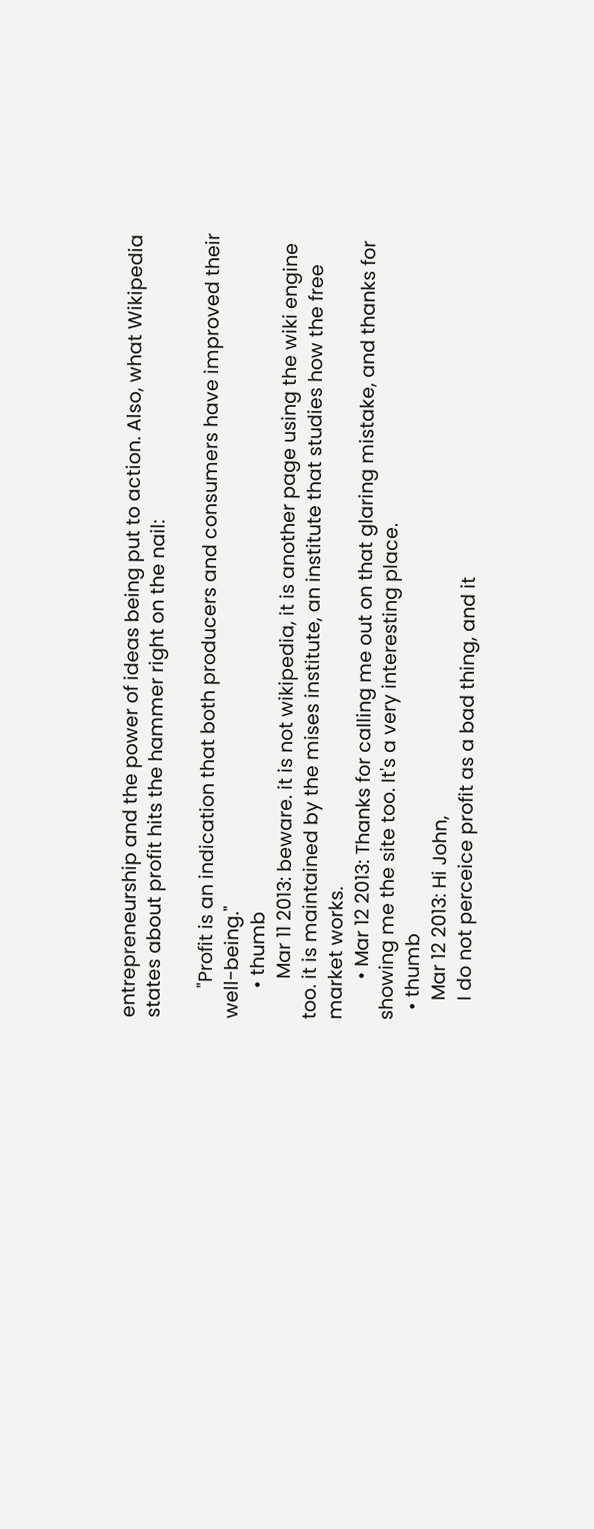entrepreneurship and the power of ideas being put to action. Also, what Wikipedia states about profit hits the hammer right on the nail:

      "Profit is an indication that both producers and consumers have improved their well-being."
      • thumb
        Mar 11 2013: beware. it is not wikipedia, it is another page using the wiki engine too. it is maintained by the mises institute, an institute that studies how the free market works.
        • Mar 12 2013: Thanks for calling me out on that glaring mistake, and thanks for showing me the site too. It's a very interesting place.
  • thumb
    Mar 12 2013: Hi John,
    I do not perceice profit as a bad thing, and it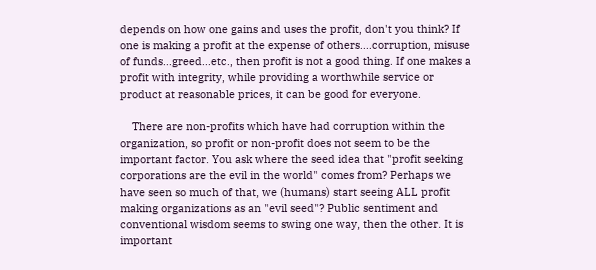depends on how one gains and uses the profit, don't you think? If one is making a profit at the expense of others....corruption, misuse of funds...greed...etc., then profit is not a good thing. If one makes a profit with integrity, while providing a worthwhile service or product at reasonable prices, it can be good for everyone.

    There are non-profits which have had corruption within the organization, so profit or non-profit does not seem to be the important factor. You ask where the seed idea that "profit seeking corporations are the evil in the world" comes from? Perhaps we have seen so much of that, we (humans) start seeing ALL profit making organizations as an "evil seed"? Public sentiment and conventional wisdom seems to swing one way, then the other. It is important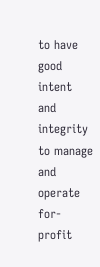to have good intent and integrity to manage and operate for- profit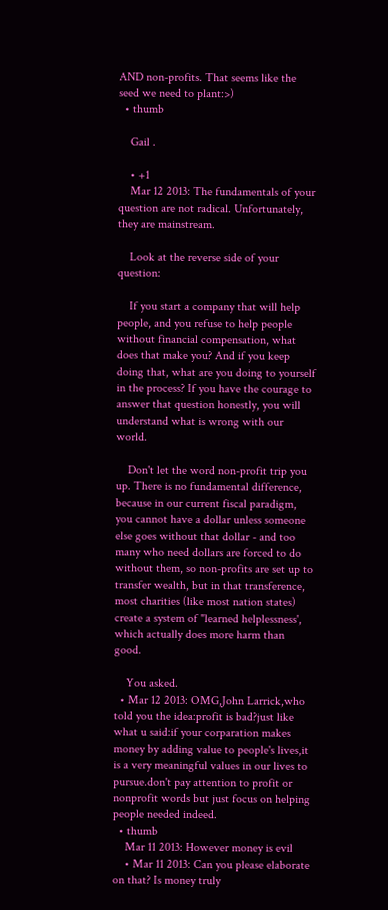AND non-profits. That seems like the seed we need to plant:>)
  • thumb

    Gail .

    • +1
    Mar 12 2013: The fundamentals of your question are not radical. Unfortunately, they are mainstream.

    Look at the reverse side of your question:

    If you start a company that will help people, and you refuse to help people without financial compensation, what does that make you? And if you keep doing that, what are you doing to yourself in the process? If you have the courage to answer that question honestly, you will understand what is wrong with our world.

    Don't let the word non-profit trip you up. There is no fundamental difference, because in our current fiscal paradigm, you cannot have a dollar unless someone else goes without that dollar - and too many who need dollars are forced to do without them, so non-profits are set up to transfer wealth, but in that transference, most charities (like most nation states) create a system of "learned helplessness', which actually does more harm than good.

    You asked.
  • Mar 12 2013: OMG,John Larrick,who told you the idea:profit is bad?just like what u said:if your corparation makes money by adding value to people's lives,it is a very meaningful values in our lives to pursue.don't pay attention to profit or nonprofit words but just focus on helping people needed indeed.
  • thumb
    Mar 11 2013: However money is evil
    • Mar 11 2013: Can you please elaborate on that? Is money truly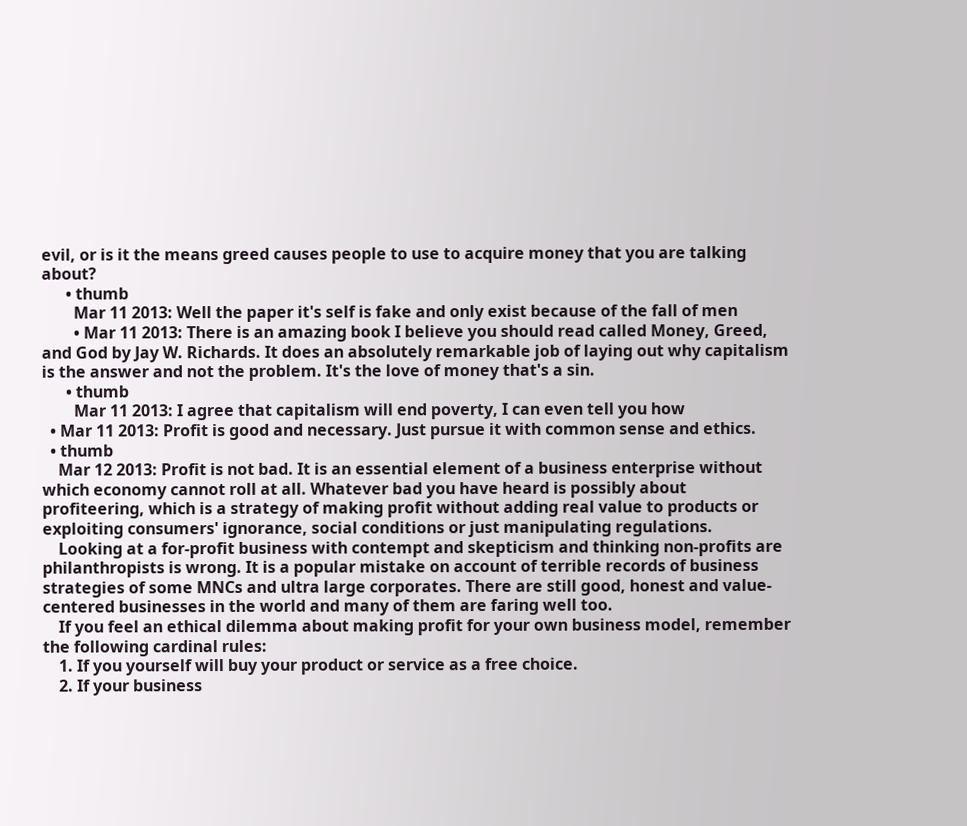evil, or is it the means greed causes people to use to acquire money that you are talking about?
      • thumb
        Mar 11 2013: Well the paper it's self is fake and only exist because of the fall of men
        • Mar 11 2013: There is an amazing book I believe you should read called Money, Greed, and God by Jay W. Richards. It does an absolutely remarkable job of laying out why capitalism is the answer and not the problem. It's the love of money that's a sin.
      • thumb
        Mar 11 2013: I agree that capitalism will end poverty, I can even tell you how
  • Mar 11 2013: Profit is good and necessary. Just pursue it with common sense and ethics.
  • thumb
    Mar 12 2013: Profit is not bad. It is an essential element of a business enterprise without which economy cannot roll at all. Whatever bad you have heard is possibly about profiteering, which is a strategy of making profit without adding real value to products or exploiting consumers' ignorance, social conditions or just manipulating regulations.
    Looking at a for-profit business with contempt and skepticism and thinking non-profits are philanthropists is wrong. It is a popular mistake on account of terrible records of business strategies of some MNCs and ultra large corporates. There are still good, honest and value-centered businesses in the world and many of them are faring well too.
    If you feel an ethical dilemma about making profit for your own business model, remember the following cardinal rules:
    1. If you yourself will buy your product or service as a free choice.
    2. If your business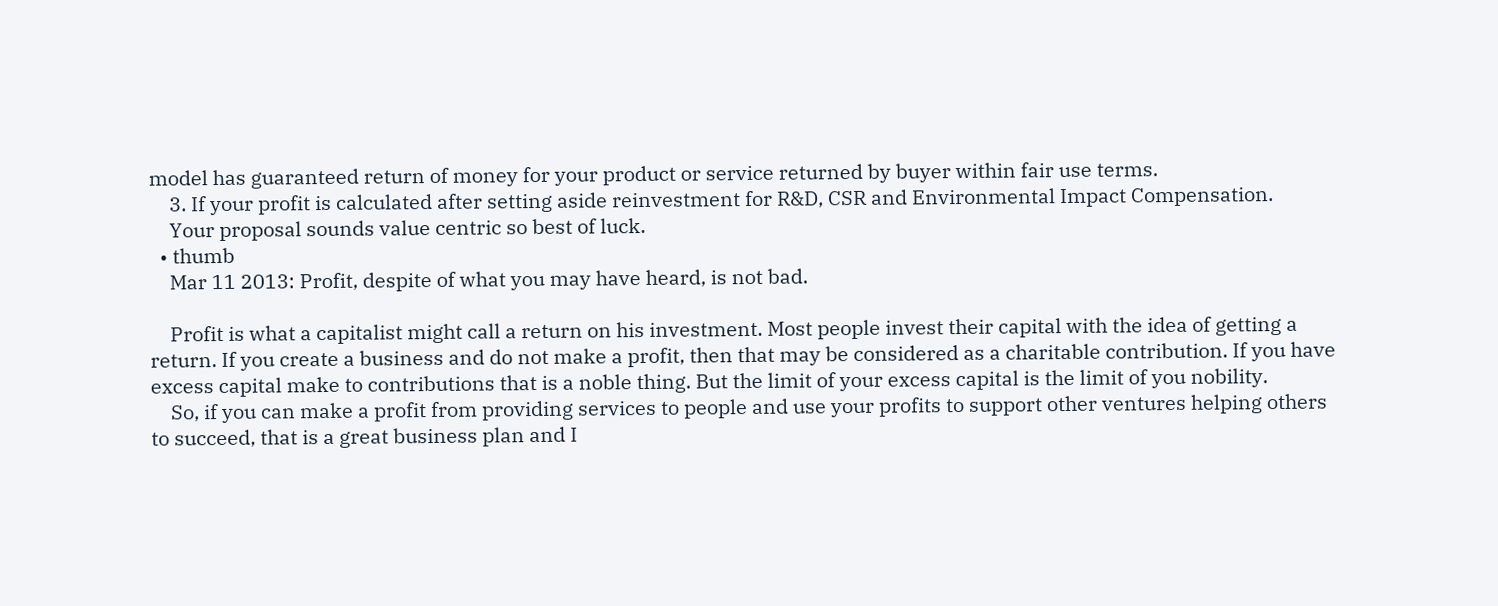model has guaranteed return of money for your product or service returned by buyer within fair use terms.
    3. If your profit is calculated after setting aside reinvestment for R&D, CSR and Environmental Impact Compensation.
    Your proposal sounds value centric so best of luck.
  • thumb
    Mar 11 2013: Profit, despite of what you may have heard, is not bad.

    Profit is what a capitalist might call a return on his investment. Most people invest their capital with the idea of getting a return. If you create a business and do not make a profit, then that may be considered as a charitable contribution. If you have excess capital make to contributions that is a noble thing. But the limit of your excess capital is the limit of you nobility.
    So, if you can make a profit from providing services to people and use your profits to support other ventures helping others to succeed, that is a great business plan and I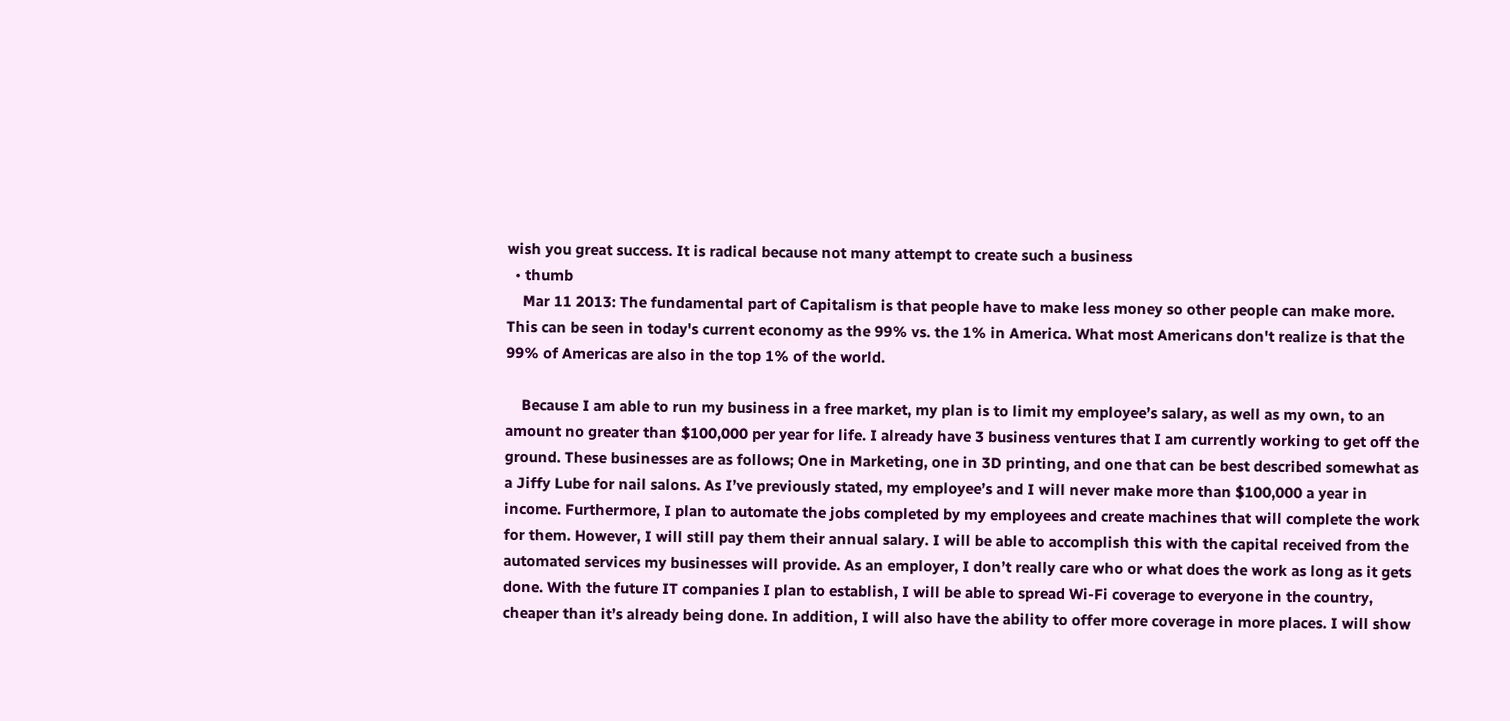wish you great success. It is radical because not many attempt to create such a business
  • thumb
    Mar 11 2013: The fundamental part of Capitalism is that people have to make less money so other people can make more. This can be seen in today's current economy as the 99% vs. the 1% in America. What most Americans don't realize is that the 99% of Americas are also in the top 1% of the world.

    Because I am able to run my business in a free market, my plan is to limit my employee’s salary, as well as my own, to an amount no greater than $100,000 per year for life. I already have 3 business ventures that I am currently working to get off the ground. These businesses are as follows; One in Marketing, one in 3D printing, and one that can be best described somewhat as a Jiffy Lube for nail salons. As I’ve previously stated, my employee’s and I will never make more than $100,000 a year in income. Furthermore, I plan to automate the jobs completed by my employees and create machines that will complete the work for them. However, I will still pay them their annual salary. I will be able to accomplish this with the capital received from the automated services my businesses will provide. As an employer, I don’t really care who or what does the work as long as it gets done. With the future IT companies I plan to establish, I will be able to spread Wi-Fi coverage to everyone in the country, cheaper than it’s already being done. In addition, I will also have the ability to offer more coverage in more places. I will show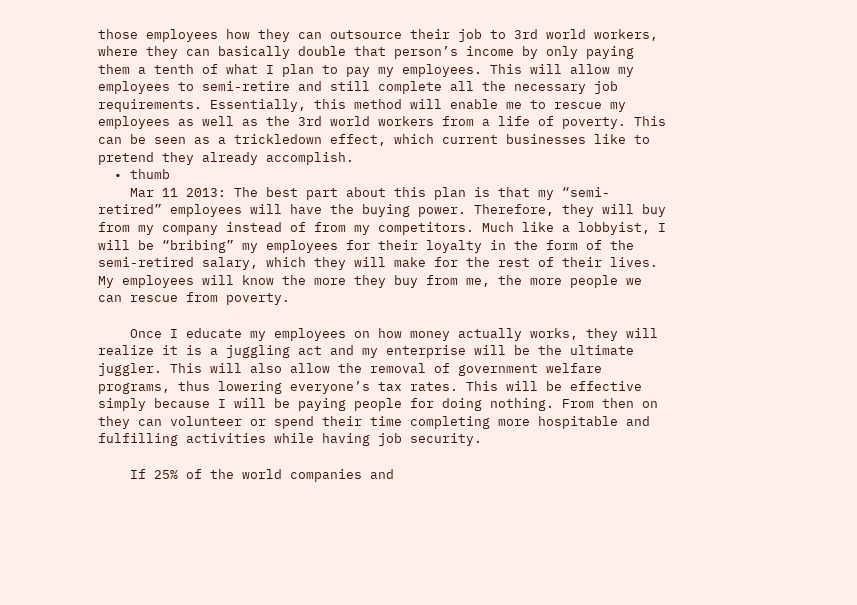those employees how they can outsource their job to 3rd world workers, where they can basically double that person’s income by only paying them a tenth of what I plan to pay my employees. This will allow my employees to semi-retire and still complete all the necessary job requirements. Essentially, this method will enable me to rescue my employees as well as the 3rd world workers from a life of poverty. This can be seen as a trickledown effect, which current businesses like to pretend they already accomplish.
  • thumb
    Mar 11 2013: The best part about this plan is that my “semi-retired” employees will have the buying power. Therefore, they will buy from my company instead of from my competitors. Much like a lobbyist, I will be “bribing” my employees for their loyalty in the form of the semi-retired salary, which they will make for the rest of their lives. My employees will know the more they buy from me, the more people we can rescue from poverty.

    Once I educate my employees on how money actually works, they will realize it is a juggling act and my enterprise will be the ultimate juggler. This will also allow the removal of government welfare programs, thus lowering everyone’s tax rates. This will be effective simply because I will be paying people for doing nothing. From then on they can volunteer or spend their time completing more hospitable and fulfilling activities while having job security.

    If 25% of the world companies and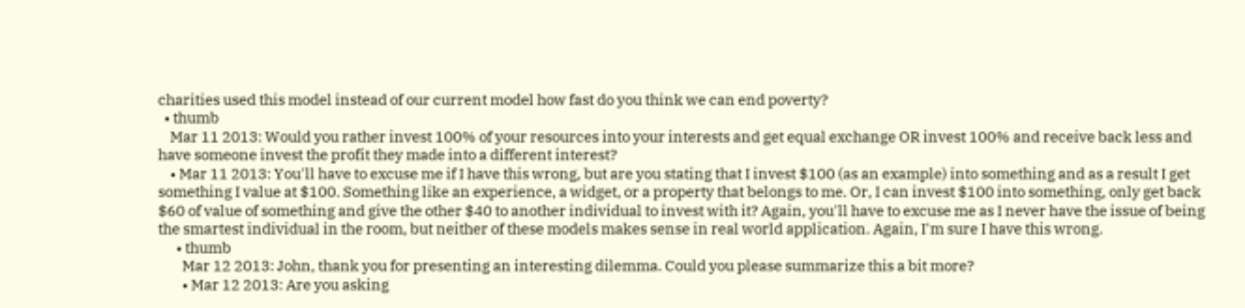charities used this model instead of our current model how fast do you think we can end poverty?
  • thumb
    Mar 11 2013: Would you rather invest 100% of your resources into your interests and get equal exchange OR invest 100% and receive back less and have someone invest the profit they made into a different interest?
    • Mar 11 2013: You'll have to excuse me if I have this wrong, but are you stating that I invest $100 (as an example) into something and as a result I get something I value at $100. Something like an experience, a widget, or a property that belongs to me. Or, I can invest $100 into something, only get back $60 of value of something and give the other $40 to another individual to invest with it? Again, you'll have to excuse me as I never have the issue of being the smartest individual in the room, but neither of these models makes sense in real world application. Again, I'm sure I have this wrong.
      • thumb
        Mar 12 2013: John, thank you for presenting an interesting dilemma. Could you please summarize this a bit more?
        • Mar 12 2013: Are you asking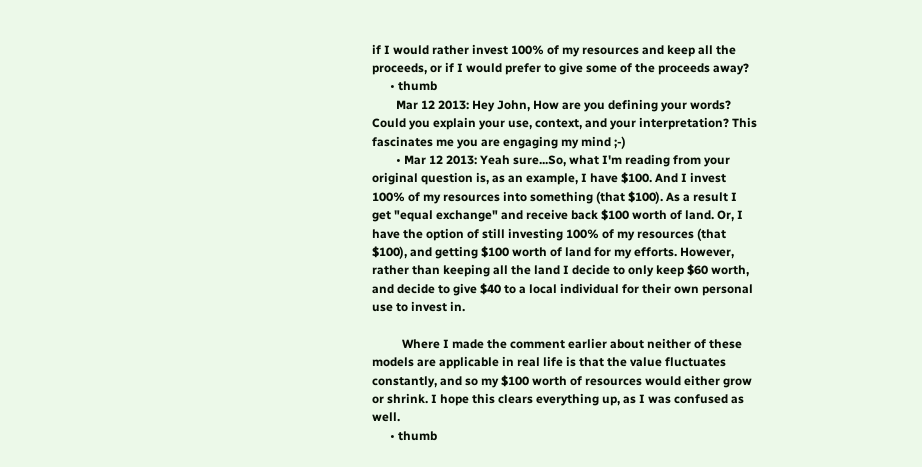if I would rather invest 100% of my resources and keep all the proceeds, or if I would prefer to give some of the proceeds away?
      • thumb
        Mar 12 2013: Hey John, How are you defining your words? Could you explain your use, context, and your interpretation? This fascinates me you are engaging my mind ;-)
        • Mar 12 2013: Yeah sure...So, what I'm reading from your original question is, as an example, I have $100. And I invest 100% of my resources into something (that $100). As a result I get "equal exchange" and receive back $100 worth of land. Or, I have the option of still investing 100% of my resources (that $100), and getting $100 worth of land for my efforts. However, rather than keeping all the land I decide to only keep $60 worth, and decide to give $40 to a local individual for their own personal use to invest in.

          Where I made the comment earlier about neither of these models are applicable in real life is that the value fluctuates constantly, and so my $100 worth of resources would either grow or shrink. I hope this clears everything up, as I was confused as well.
      • thumb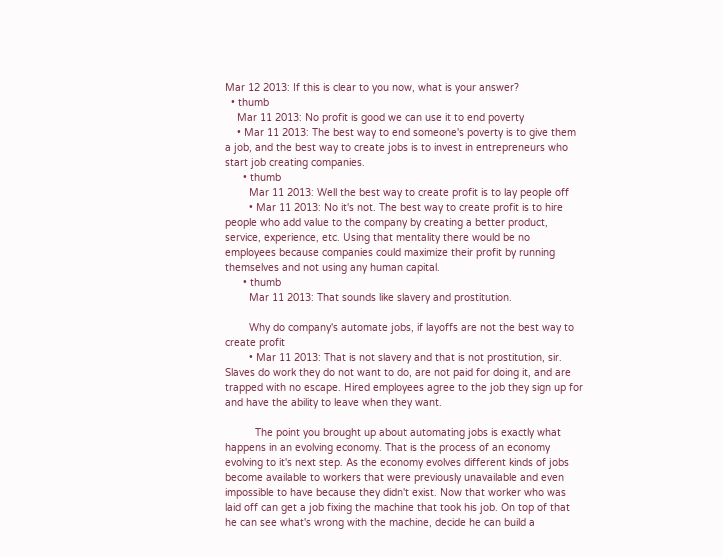Mar 12 2013: If this is clear to you now, what is your answer?
  • thumb
    Mar 11 2013: No profit is good we can use it to end poverty
    • Mar 11 2013: The best way to end someone's poverty is to give them a job, and the best way to create jobs is to invest in entrepreneurs who start job creating companies.
      • thumb
        Mar 11 2013: Well the best way to create profit is to lay people off
        • Mar 11 2013: No it's not. The best way to create profit is to hire people who add value to the company by creating a better product, service, experience, etc. Using that mentality there would be no employees because companies could maximize their profit by running themselves and not using any human capital.
      • thumb
        Mar 11 2013: That sounds like slavery and prostitution.

        Why do company's automate jobs, if layoffs are not the best way to create profit
        • Mar 11 2013: That is not slavery and that is not prostitution, sir. Slaves do work they do not want to do, are not paid for doing it, and are trapped with no escape. Hired employees agree to the job they sign up for and have the ability to leave when they want.

          The point you brought up about automating jobs is exactly what happens in an evolving economy. That is the process of an economy evolving to it's next step. As the economy evolves different kinds of jobs become available to workers that were previously unavailable and even impossible to have because they didn't exist. Now that worker who was laid off can get a job fixing the machine that took his job. On top of that he can see what's wrong with the machine, decide he can build a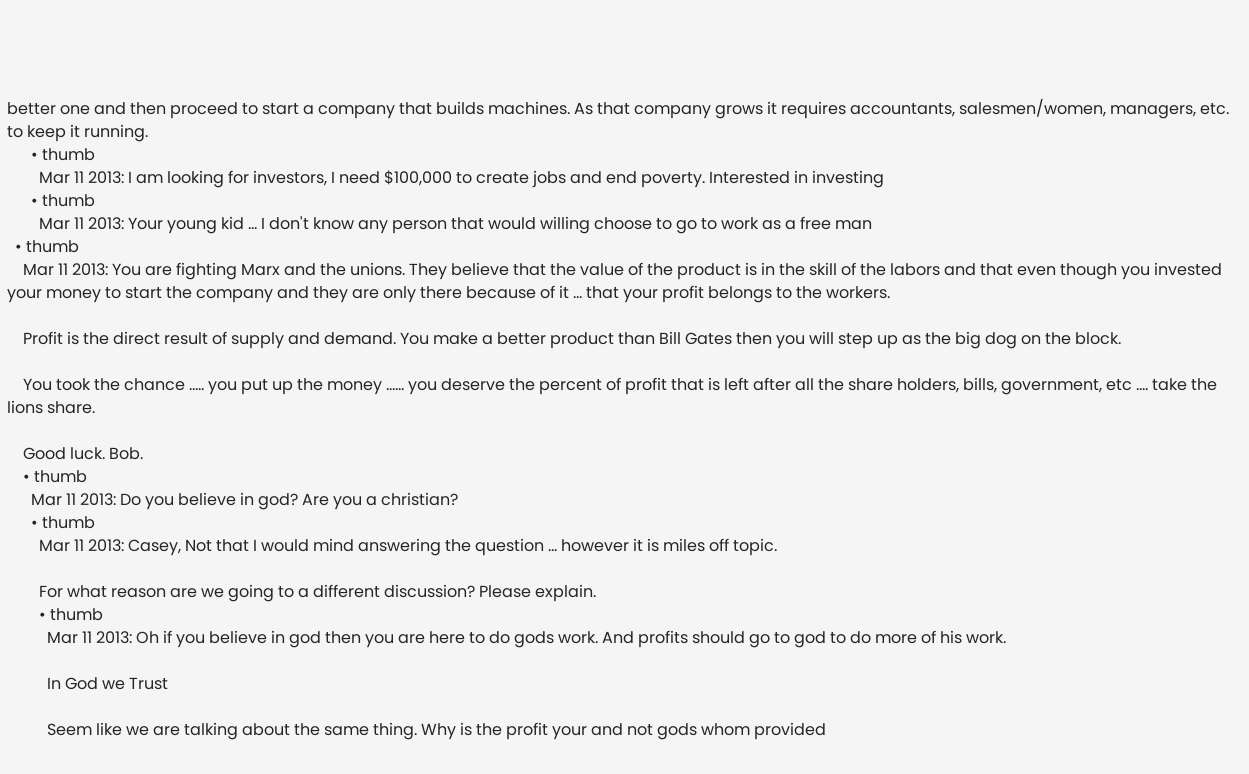better one and then proceed to start a company that builds machines. As that company grows it requires accountants, salesmen/women, managers, etc. to keep it running.
      • thumb
        Mar 11 2013: I am looking for investors, I need $100,000 to create jobs and end poverty. Interested in investing
      • thumb
        Mar 11 2013: Your young kid ... I don't know any person that would willing choose to go to work as a free man
  • thumb
    Mar 11 2013: You are fighting Marx and the unions. They believe that the value of the product is in the skill of the labors and that even though you invested your money to start the company and they are only there because of it ... that your profit belongs to the workers.

    Profit is the direct result of supply and demand. You make a better product than Bill Gates then you will step up as the big dog on the block.

    You took the chance ..... you put up the money ...... you deserve the percent of profit that is left after all the share holders, bills, government, etc .... take the lions share.

    Good luck. Bob.
    • thumb
      Mar 11 2013: Do you believe in god? Are you a christian?
      • thumb
        Mar 11 2013: Casey, Not that I would mind answering the question ... however it is miles off topic.

        For what reason are we going to a different discussion? Please explain.
        • thumb
          Mar 11 2013: Oh if you believe in god then you are here to do gods work. And profits should go to god to do more of his work.

          In God we Trust

          Seem like we are talking about the same thing. Why is the profit your and not gods whom provided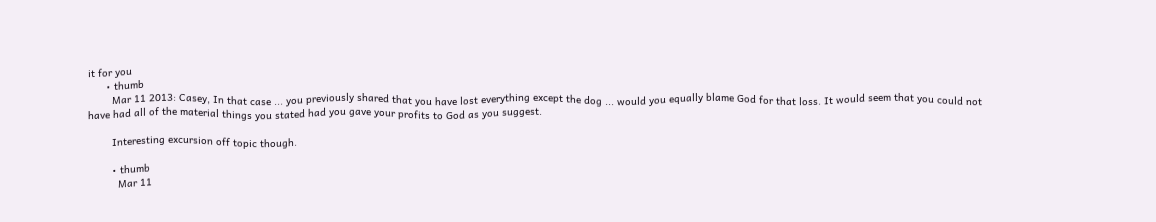it for you
      • thumb
        Mar 11 2013: Casey, In that case ... you previously shared that you have lost everything except the dog ... would you equally blame God for that loss. It would seem that you could not have had all of the material things you stated had you gave your profits to God as you suggest.

        Interesting excursion off topic though.

        • thumb
          Mar 11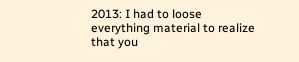2013: I had to loose everything material to realize that you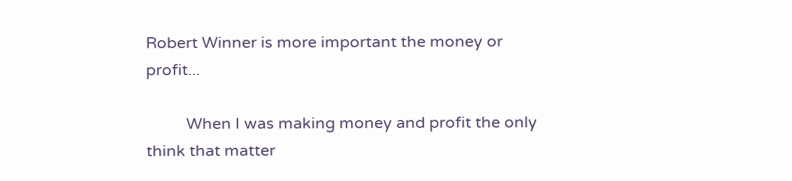Robert Winner is more important the money or profit...

          When I was making money and profit the only think that matter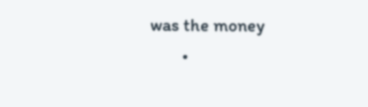was the money
        •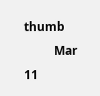thumb
          Mar 11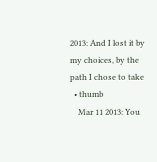2013: And I lost it by my choices, by the path I chose to take
  • thumb
    Mar 11 2013: You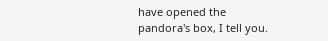have opened the pandora's box, I tell you.